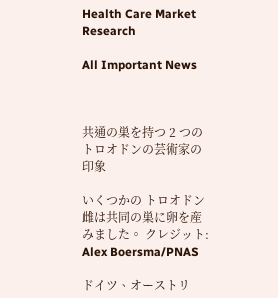Health Care Market Research

All Important News



共通の巣を持つ 2 つのトロオドンの芸術家の印象

いくつかの トロオドン 雌は共同の巣に卵を産みました。 クレジット: Alex Boersma/PNAS

ドイツ、オーストリ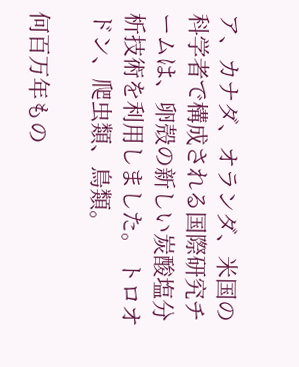ア、カナダ、オランダ、米国の科学者で構成される国際研究チームは、卵殻の新しい炭酸塩分析技術を利用しました。 トロオドン、爬虫類、鳥類。

何百万年もの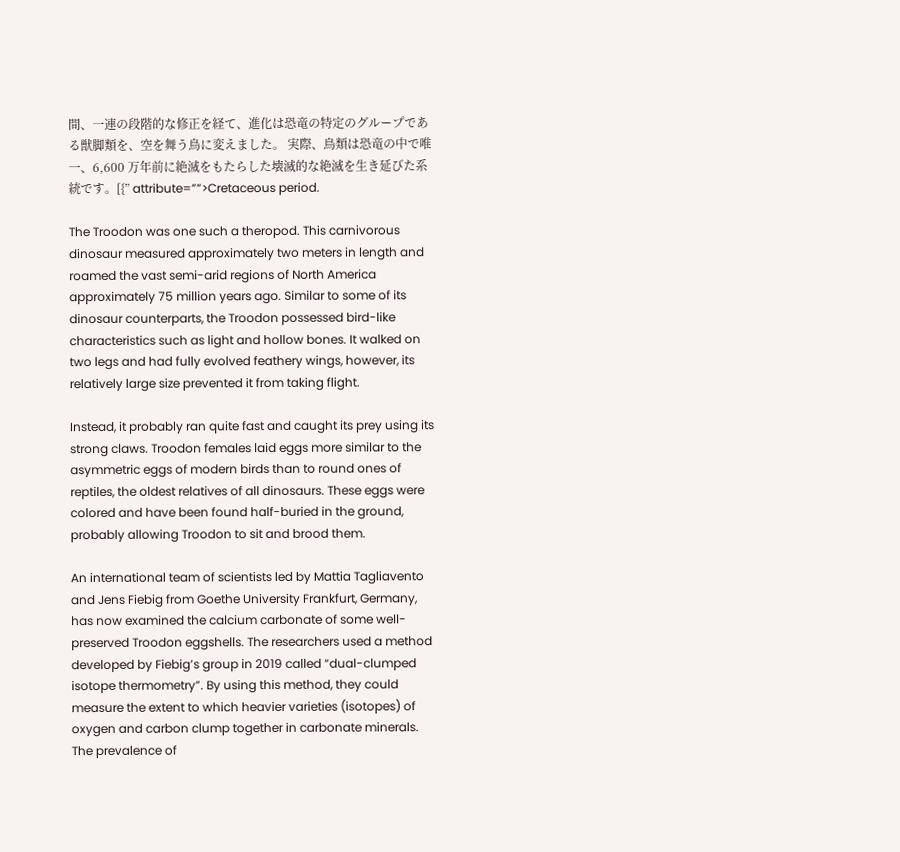間、一連の段階的な修正を経て、進化は恐竜の特定のグループである獣脚類を、空を舞う鳥に変えました。 実際、鳥類は恐竜の中で唯一、6,600 万年前に絶滅をもたらした壊滅的な絶滅を生き延びた系統です。[{” attribute=””>Cretaceous period.

The Troodon was one such a theropod. This carnivorous dinosaur measured approximately two meters in length and roamed the vast semi-arid regions of North America approximately 75 million years ago. Similar to some of its dinosaur counterparts, the Troodon possessed bird-like characteristics such as light and hollow bones. It walked on two legs and had fully evolved feathery wings, however, its relatively large size prevented it from taking flight.

Instead, it probably ran quite fast and caught its prey using its strong claws. Troodon females laid eggs more similar to the asymmetric eggs of modern birds than to round ones of reptiles, the oldest relatives of all dinosaurs. These eggs were colored and have been found half-buried in the ground, probably allowing Troodon to sit and brood them.

An international team of scientists led by Mattia Tagliavento and Jens Fiebig from Goethe University Frankfurt, Germany, has now examined the calcium carbonate of some well-preserved Troodon eggshells. The researchers used a method developed by Fiebig’s group in 2019 called “dual-clumped isotope thermometry”. By using this method, they could measure the extent to which heavier varieties (isotopes) of oxygen and carbon clump together in carbonate minerals. The prevalence of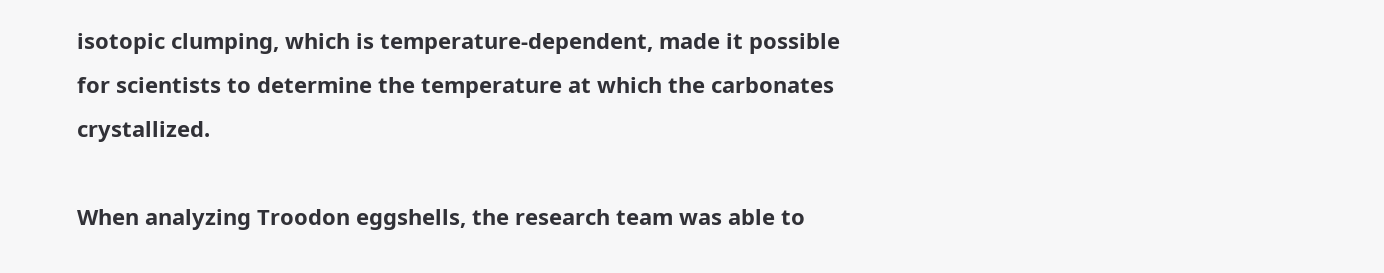isotopic clumping, which is temperature-dependent, made it possible for scientists to determine the temperature at which the carbonates crystallized.

When analyzing Troodon eggshells, the research team was able to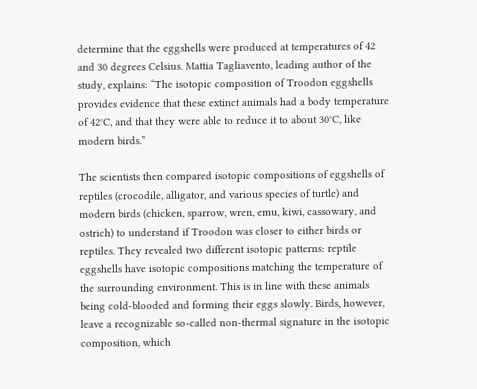determine that the eggshells were produced at temperatures of 42 and 30 degrees Celsius. Mattia Tagliavento, leading author of the study, explains: “The isotopic composition of Troodon eggshells provides evidence that these extinct animals had a body temperature of 42°C, and that they were able to reduce it to about 30°C, like modern birds.”

The scientists then compared isotopic compositions of eggshells of reptiles (crocodile, alligator, and various species of turtle) and modern birds (chicken, sparrow, wren, emu, kiwi, cassowary, and ostrich) to understand if Troodon was closer to either birds or reptiles. They revealed two different isotopic patterns: reptile eggshells have isotopic compositions matching the temperature of the surrounding environment. This is in line with these animals being cold-blooded and forming their eggs slowly. Birds, however, leave a recognizable so-called non-thermal signature in the isotopic composition, which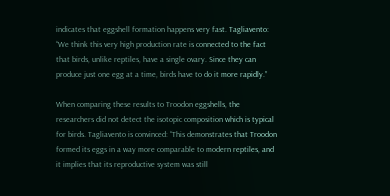indicates that eggshell formation happens very fast. Tagliavento: “We think this very high production rate is connected to the fact that birds, unlike reptiles, have a single ovary. Since they can produce just one egg at a time, birds have to do it more rapidly.”

When comparing these results to Troodon eggshells, the researchers did not detect the isotopic composition which is typical for birds. Tagliavento is convinced: “This demonstrates that Troodon formed its eggs in a way more comparable to modern reptiles, and it implies that its reproductive system was still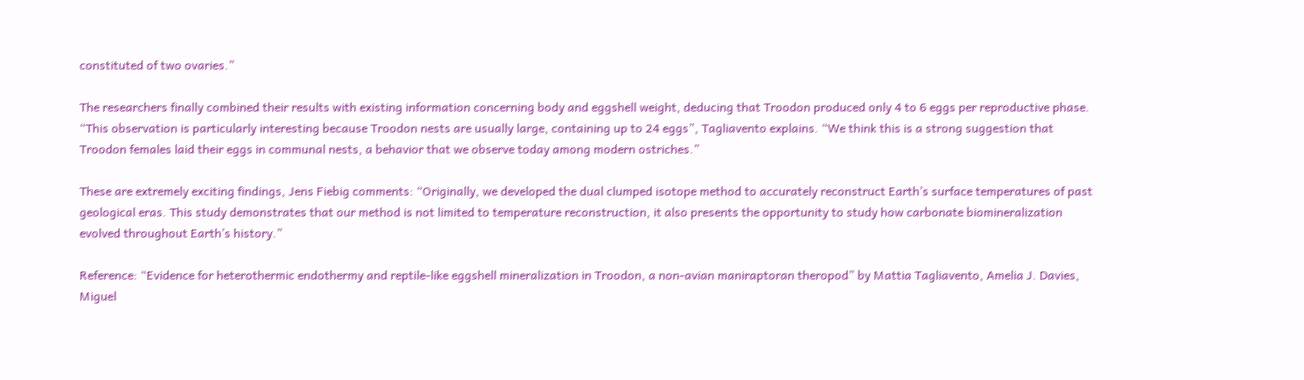constituted of two ovaries.”

The researchers finally combined their results with existing information concerning body and eggshell weight, deducing that Troodon produced only 4 to 6 eggs per reproductive phase. “This observation is particularly interesting because Troodon nests are usually large, containing up to 24 eggs”, Tagliavento explains. “We think this is a strong suggestion that Troodon females laid their eggs in communal nests, a behavior that we observe today among modern ostriches.”

These are extremely exciting findings, Jens Fiebig comments: “Originally, we developed the dual clumped isotope method to accurately reconstruct Earth’s surface temperatures of past geological eras. This study demonstrates that our method is not limited to temperature reconstruction, it also presents the opportunity to study how carbonate biomineralization evolved throughout Earth’s history.”

Reference: “Evidence for heterothermic endothermy and reptile-like eggshell mineralization in Troodon, a non-avian maniraptoran theropod” by Mattia Tagliavento, Amelia J. Davies, Miguel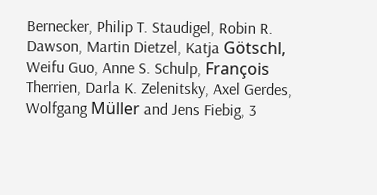Bernecker, Philip T. Staudigel, Robin R. Dawson, Martin Dietzel, Katja Götschl, Weifu Guo, Anne S. Schulp, François Therrien, Darla K. Zelenitsky, Axel Gerdes, Wolfgang Müller and Jens Fiebig, 3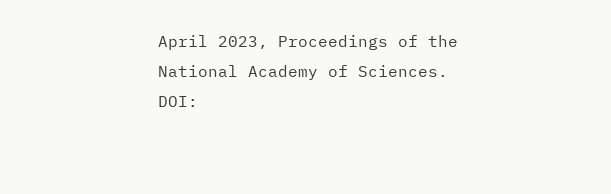April 2023, Proceedings of the National Academy of Sciences.
DOI: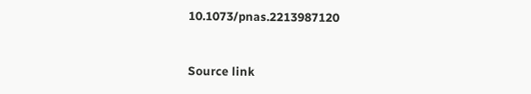10.1073/pnas.2213987120


Source link